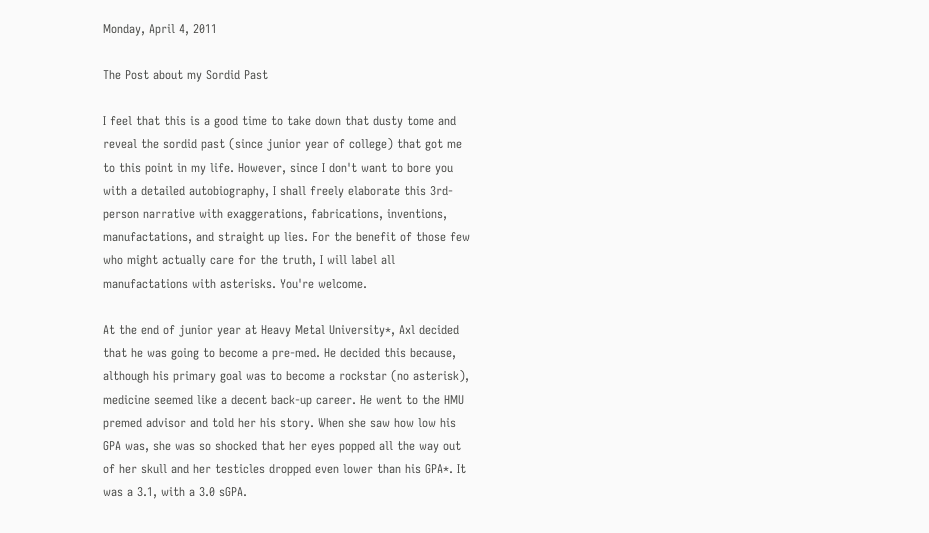Monday, April 4, 2011

The Post about my Sordid Past

I feel that this is a good time to take down that dusty tome and reveal the sordid past (since junior year of college) that got me to this point in my life. However, since I don't want to bore you with a detailed autobiography, I shall freely elaborate this 3rd-person narrative with exaggerations, fabrications, inventions, manufactations, and straight up lies. For the benefit of those few who might actually care for the truth, I will label all manufactations with asterisks. You're welcome.

At the end of junior year at Heavy Metal University*, Axl decided that he was going to become a pre-med. He decided this because, although his primary goal was to become a rockstar (no asterisk), medicine seemed like a decent back-up career. He went to the HMU premed advisor and told her his story. When she saw how low his GPA was, she was so shocked that her eyes popped all the way out of her skull and her testicles dropped even lower than his GPA*. It was a 3.1, with a 3.0 sGPA.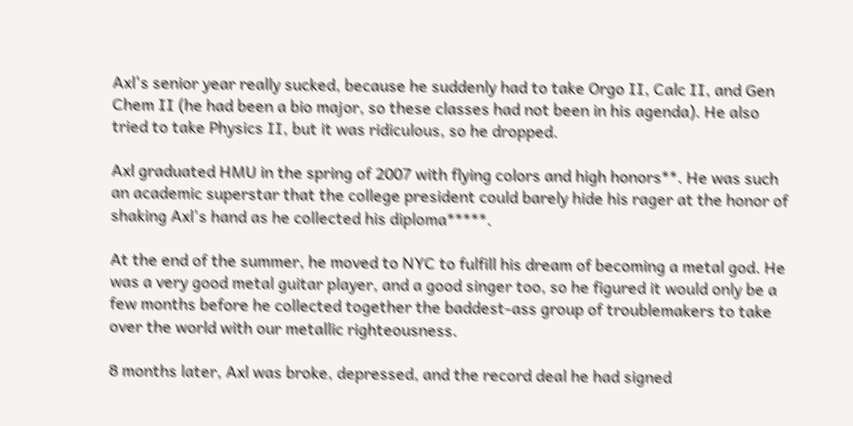Axl's senior year really sucked, because he suddenly had to take Orgo II, Calc II, and Gen Chem II (he had been a bio major, so these classes had not been in his agenda). He also tried to take Physics II, but it was ridiculous, so he dropped.

Axl graduated HMU in the spring of 2007 with flying colors and high honors**. He was such an academic superstar that the college president could barely hide his rager at the honor of shaking Axl's hand as he collected his diploma*****.

At the end of the summer, he moved to NYC to fulfill his dream of becoming a metal god. He was a very good metal guitar player, and a good singer too, so he figured it would only be a few months before he collected together the baddest-ass group of troublemakers to take over the world with our metallic righteousness.

8 months later, Axl was broke, depressed, and the record deal he had signed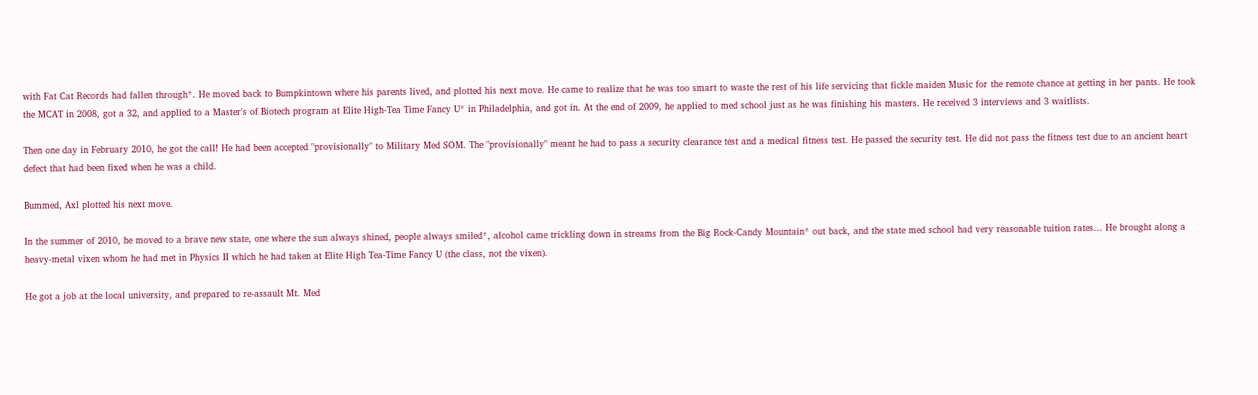with Fat Cat Records had fallen through*. He moved back to Bumpkintown where his parents lived, and plotted his next move. He came to realize that he was too smart to waste the rest of his life servicing that fickle maiden Music for the remote chance at getting in her pants. He took the MCAT in 2008, got a 32, and applied to a Master's of Biotech program at Elite High-Tea Time Fancy U* in Philadelphia, and got in. At the end of 2009, he applied to med school just as he was finishing his masters. He received 3 interviews and 3 waitlists.

Then one day in February 2010, he got the call! He had been accepted "provisionally" to Military Med SOM. The "provisionally" meant he had to pass a security clearance test and a medical fitness test. He passed the security test. He did not pass the fitness test due to an ancient heart defect that had been fixed when he was a child.

Bummed, Axl plotted his next move.

In the summer of 2010, he moved to a brave new state, one where the sun always shined, people always smiled*, alcohol came trickling down in streams from the Big Rock-Candy Mountain* out back, and the state med school had very reasonable tuition rates... He brought along a heavy-metal vixen whom he had met in Physics II which he had taken at Elite High Tea-Time Fancy U (the class, not the vixen).

He got a job at the local university, and prepared to re-assault Mt. Med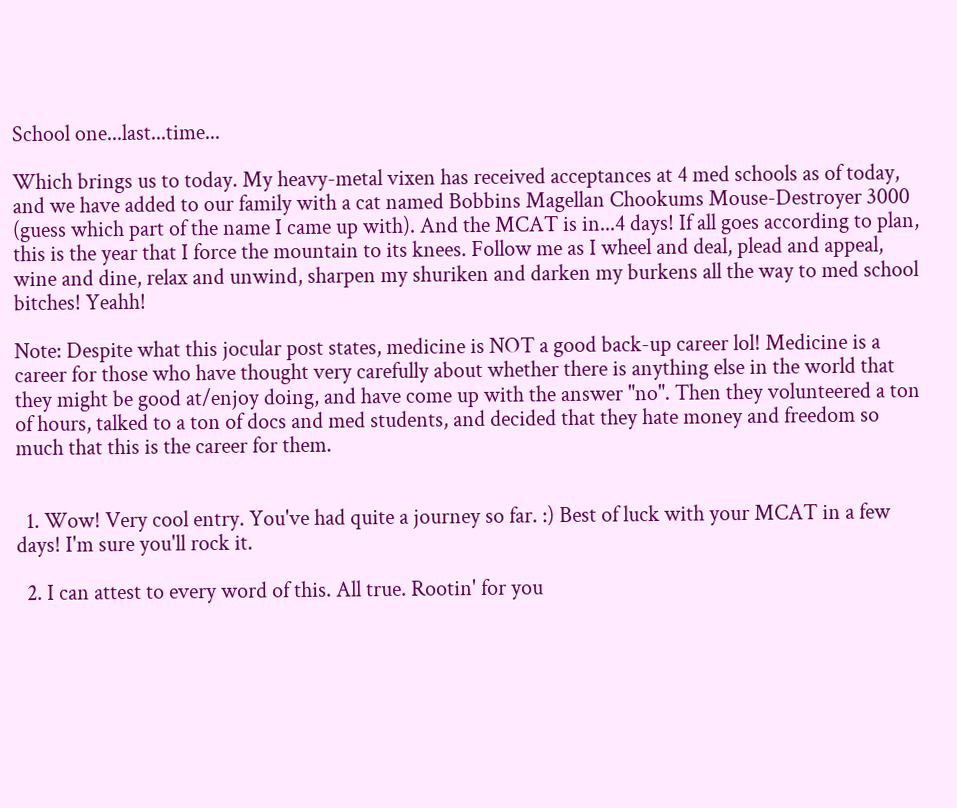School one...last...time...

Which brings us to today. My heavy-metal vixen has received acceptances at 4 med schools as of today, and we have added to our family with a cat named Bobbins Magellan Chookums Mouse-Destroyer 3000 (guess which part of the name I came up with). And the MCAT is in...4 days! If all goes according to plan, this is the year that I force the mountain to its knees. Follow me as I wheel and deal, plead and appeal, wine and dine, relax and unwind, sharpen my shuriken and darken my burkens all the way to med school bitches! Yeahh!

Note: Despite what this jocular post states, medicine is NOT a good back-up career lol! Medicine is a career for those who have thought very carefully about whether there is anything else in the world that they might be good at/enjoy doing, and have come up with the answer "no". Then they volunteered a ton of hours, talked to a ton of docs and med students, and decided that they hate money and freedom so much that this is the career for them.


  1. Wow! Very cool entry. You've had quite a journey so far. :) Best of luck with your MCAT in a few days! I'm sure you'll rock it.

  2. I can attest to every word of this. All true. Rootin' for you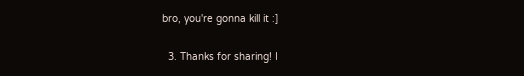bro, you're gonna kill it :]

  3. Thanks for sharing! I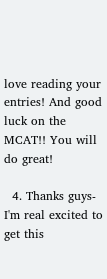love reading your entries! And good luck on the MCAT!! You will do great!

  4. Thanks guys- I'm real excited to get this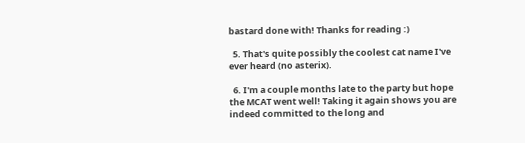bastard done with! Thanks for reading :)

  5. That's quite possibly the coolest cat name I've ever heard (no asterix).

  6. I'm a couple months late to the party but hope the MCAT went well! Taking it again shows you are indeed committed to the long and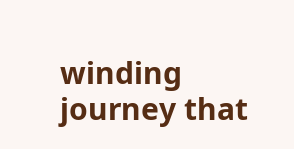winding journey that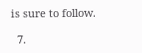is sure to follow.

  7.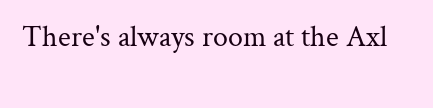There's always room at the Axl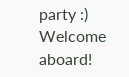party :) Welcome aboard!